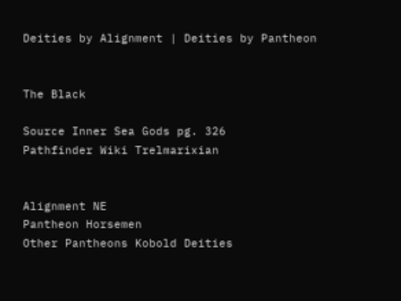Deities by Alignment | Deities by Pantheon


The Black

Source Inner Sea Gods pg. 326
Pathfinder Wiki Trelmarixian


Alignment NE
Pantheon Horsemen
Other Pantheons Kobold Deities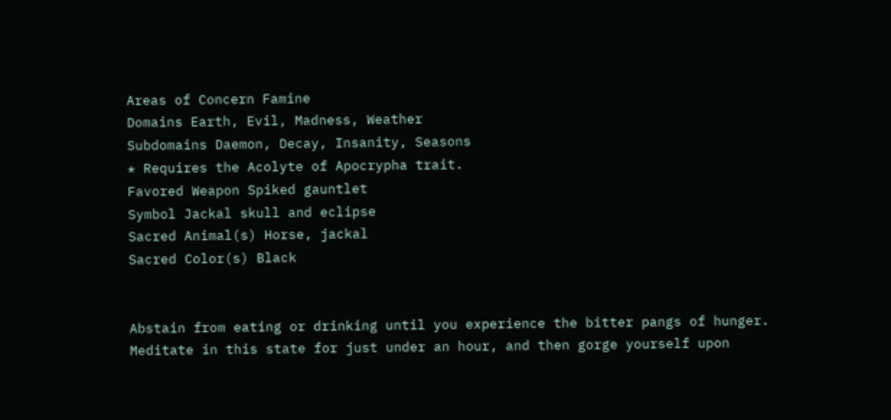Areas of Concern Famine
Domains Earth, Evil, Madness, Weather
Subdomains Daemon, Decay, Insanity, Seasons
* Requires the Acolyte of Apocrypha trait.
Favored Weapon Spiked gauntlet
Symbol Jackal skull and eclipse
Sacred Animal(s) Horse, jackal
Sacred Color(s) Black


Abstain from eating or drinking until you experience the bitter pangs of hunger. Meditate in this state for just under an hour, and then gorge yourself upon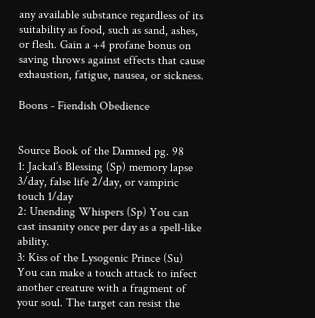any available substance regardless of its suitability as food, such as sand, ashes, or flesh. Gain a +4 profane bonus on saving throws against effects that cause exhaustion, fatigue, nausea, or sickness.

Boons - Fiendish Obedience


Source Book of the Damned pg. 98
1: Jackal’s Blessing (Sp) memory lapse 3/day, false life 2/day, or vampiric touch 1/day
2: Unending Whispers (Sp) You can cast insanity once per day as a spell-like ability.
3: Kiss of the Lysogenic Prince (Su) You can make a touch attack to infect another creature with a fragment of your soul. The target can resist the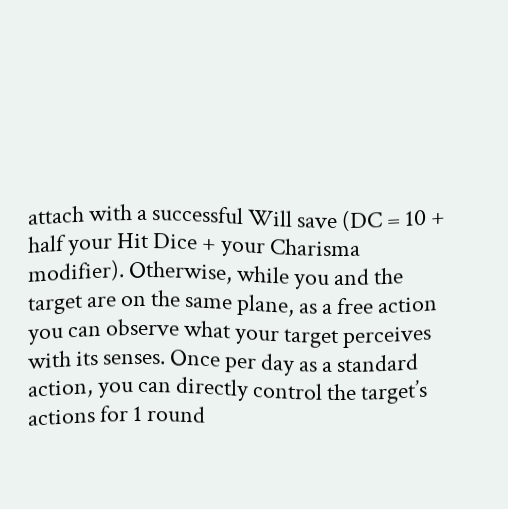attach with a successful Will save (DC = 10 + half your Hit Dice + your Charisma modifier). Otherwise, while you and the target are on the same plane, as a free action you can observe what your target perceives with its senses. Once per day as a standard action, you can directly control the target’s actions for 1 round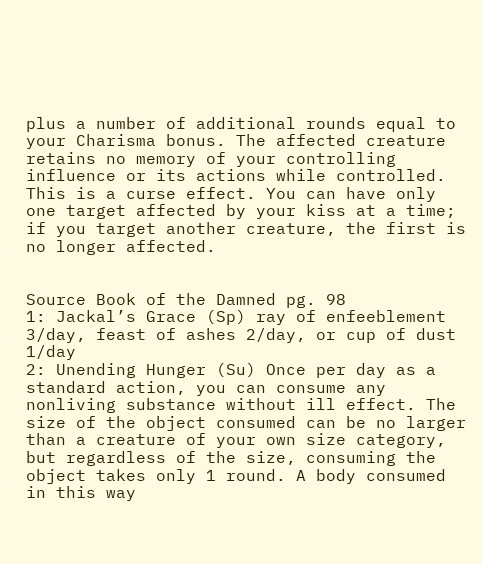plus a number of additional rounds equal to your Charisma bonus. The affected creature retains no memory of your controlling influence or its actions while controlled. This is a curse effect. You can have only one target affected by your kiss at a time; if you target another creature, the first is no longer affected.


Source Book of the Damned pg. 98
1: Jackal’s Grace (Sp) ray of enfeeblement 3/day, feast of ashes 2/day, or cup of dust 1/day
2: Unending Hunger (Su) Once per day as a standard action, you can consume any nonliving substance without ill effect. The size of the object consumed can be no larger than a creature of your own size category, but regardless of the size, consuming the object takes only 1 round. A body consumed in this way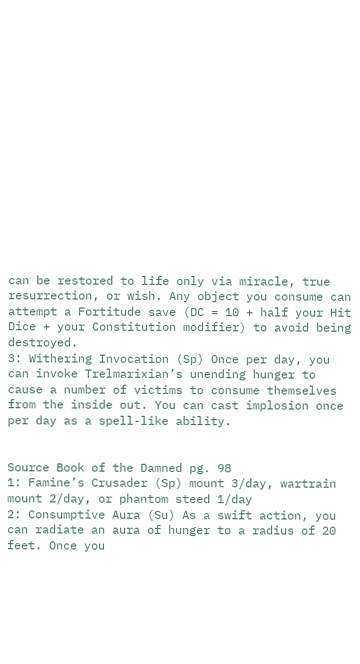can be restored to life only via miracle, true resurrection, or wish. Any object you consume can attempt a Fortitude save (DC = 10 + half your Hit Dice + your Constitution modifier) to avoid being destroyed.
3: Withering Invocation (Sp) Once per day, you can invoke Trelmarixian’s unending hunger to cause a number of victims to consume themselves from the inside out. You can cast implosion once per day as a spell-like ability.


Source Book of the Damned pg. 98
1: Famine’s Crusader (Sp) mount 3/day, wartrain mount 2/day, or phantom steed 1/day
2: Consumptive Aura (Su) As a swift action, you can radiate an aura of hunger to a radius of 20 feet. Once you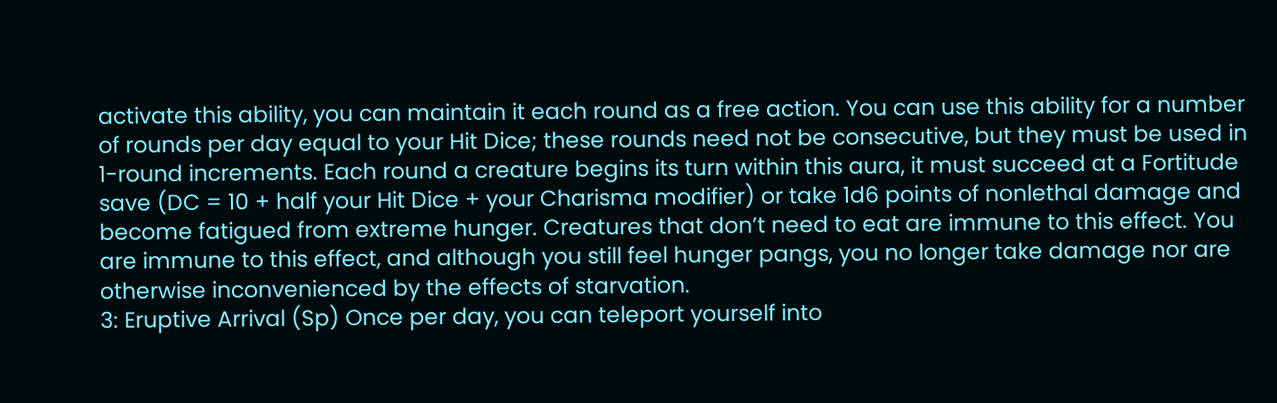activate this ability, you can maintain it each round as a free action. You can use this ability for a number of rounds per day equal to your Hit Dice; these rounds need not be consecutive, but they must be used in 1-round increments. Each round a creature begins its turn within this aura, it must succeed at a Fortitude save (DC = 10 + half your Hit Dice + your Charisma modifier) or take 1d6 points of nonlethal damage and become fatigued from extreme hunger. Creatures that don’t need to eat are immune to this effect. You are immune to this effect, and although you still feel hunger pangs, you no longer take damage nor are otherwise inconvenienced by the effects of starvation.
3: Eruptive Arrival (Sp) Once per day, you can teleport yourself into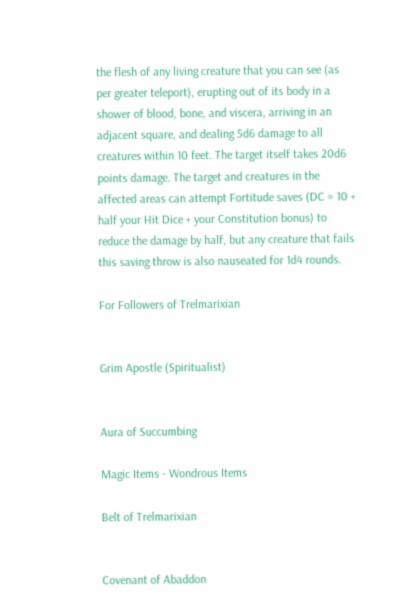the flesh of any living creature that you can see (as per greater teleport), erupting out of its body in a shower of blood, bone, and viscera, arriving in an adjacent square, and dealing 5d6 damage to all creatures within 10 feet. The target itself takes 20d6 points damage. The target and creatures in the affected areas can attempt Fortitude saves (DC = 10 + half your Hit Dice + your Constitution bonus) to reduce the damage by half, but any creature that fails this saving throw is also nauseated for 1d4 rounds.

For Followers of Trelmarixian


Grim Apostle (Spiritualist)


Aura of Succumbing

Magic Items - Wondrous Items

Belt of Trelmarixian


Covenant of Abaddon